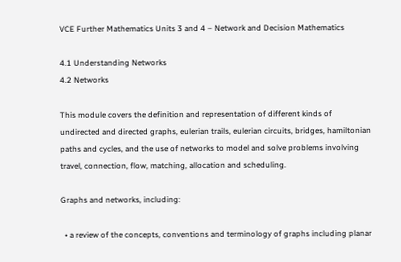VCE Further Mathematics Units 3 and 4 – Network and Decision Mathematics

4.1 Understanding Networks
4.2 Networks

This module covers the definition and representation of different kinds of undirected and directed graphs, eulerian trails, eulerian circuits, bridges, hamiltonian paths and cycles, and the use of networks to model and solve problems involving travel, connection, flow, matching, allocation and scheduling.

Graphs and networks, including:

  • a review of the concepts, conventions and terminology of graphs including planar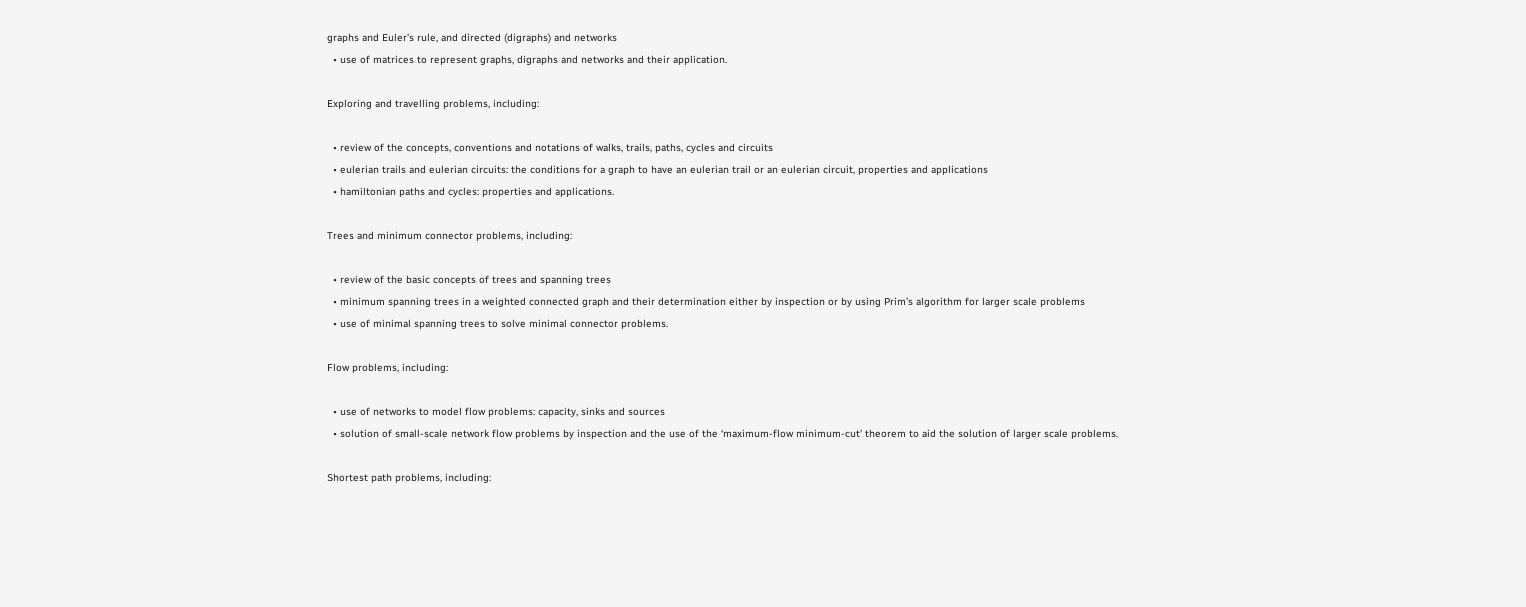graphs and Euler’s rule, and directed (digraphs) and networks
  • use of matrices to represent graphs, digraphs and networks and their application.

Exploring and travelling problems, including:

  • review of the concepts, conventions and notations of walks, trails, paths, cycles and circuits
  • eulerian trails and eulerian circuits: the conditions for a graph to have an eulerian trail or an eulerian circuit, properties and applications
  • hamiltonian paths and cycles: properties and applications.

Trees and minimum connector problems, including:

  • review of the basic concepts of trees and spanning trees
  • minimum spanning trees in a weighted connected graph and their determination either by inspection or by using Prim’s algorithm for larger scale problems
  • use of minimal spanning trees to solve minimal connector problems.

Flow problems, including:

  • use of networks to model flow problems: capacity, sinks and sources
  • solution of small-scale network flow problems by inspection and the use of the ‘maximum-flow minimum-cut’ theorem to aid the solution of larger scale problems.

Shortest path problems, including: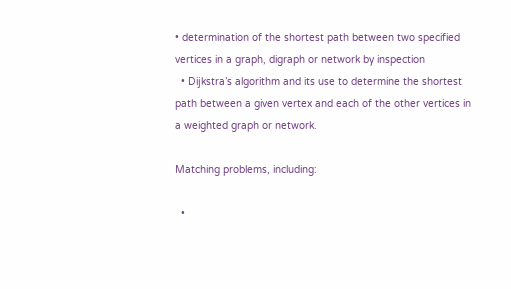• determination of the shortest path between two specified vertices in a graph, digraph or network by inspection
  • Dijkstra’s algorithm and its use to determine the shortest path between a given vertex and each of the other vertices in a weighted graph or network.

Matching problems, including:

  •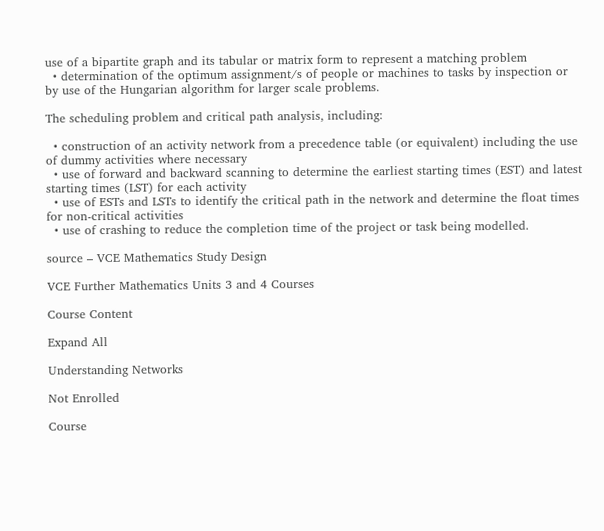use of a bipartite graph and its tabular or matrix form to represent a matching problem
  • determination of the optimum assignment/s of people or machines to tasks by inspection or by use of the Hungarian algorithm for larger scale problems.

The scheduling problem and critical path analysis, including:

  • construction of an activity network from a precedence table (or equivalent) including the use of dummy activities where necessary
  • use of forward and backward scanning to determine the earliest starting times (EST) and latest starting times (LST) for each activity
  • use of ESTs and LSTs to identify the critical path in the network and determine the float times for non-critical activities
  • use of crashing to reduce the completion time of the project or task being modelled.

source – VCE Mathematics Study Design

VCE Further Mathematics Units 3 and 4 Courses

Course Content

Expand All

Understanding Networks

Not Enrolled

Course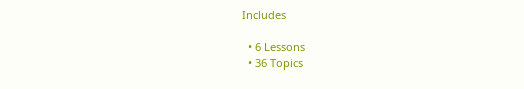Includes

  • 6 Lessons
  • 36 Topics